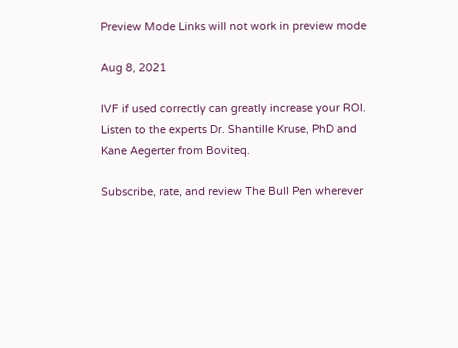Preview Mode Links will not work in preview mode

Aug 8, 2021

IVF if used correctly can greatly increase your ROI. Listen to the experts Dr. Shantille Kruse, PhD and Kane Aegerter from Boviteq.

Subscribe, rate, and review The Bull Pen wherever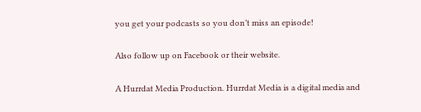you get your podcasts so you don’t miss an episode!

Also follow up on Facebook or their website.

A Hurrdat Media Production. Hurrdat Media is a digital media and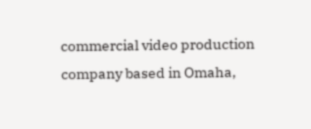commercial video production company based in Omaha,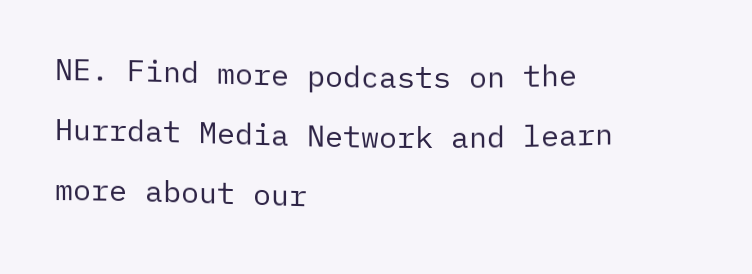NE. Find more podcasts on the Hurrdat Media Network and learn more about our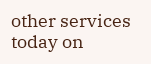other services today on